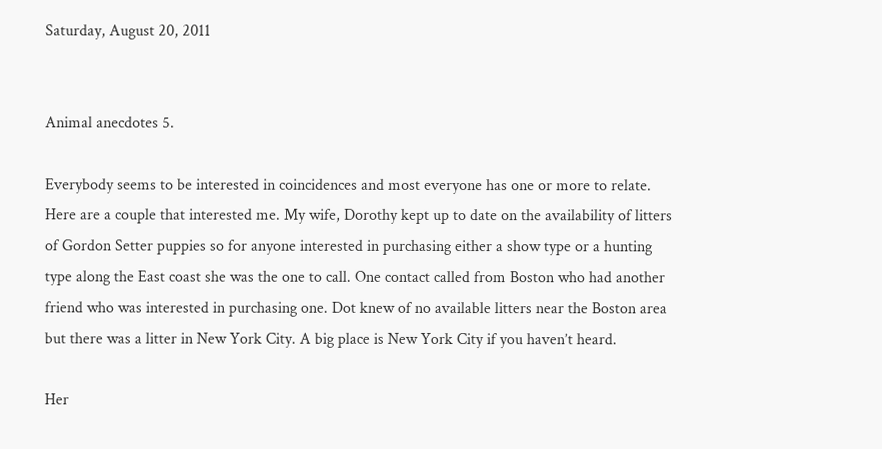Saturday, August 20, 2011


Animal anecdotes 5.

Everybody seems to be interested in coincidences and most everyone has one or more to relate. Here are a couple that interested me. My wife, Dorothy kept up to date on the availability of litters of Gordon Setter puppies so for anyone interested in purchasing either a show type or a hunting type along the East coast she was the one to call. One contact called from Boston who had another friend who was interested in purchasing one. Dot knew of no available litters near the Boston area but there was a litter in New York City. A big place is New York City if you haven’t heard.

Her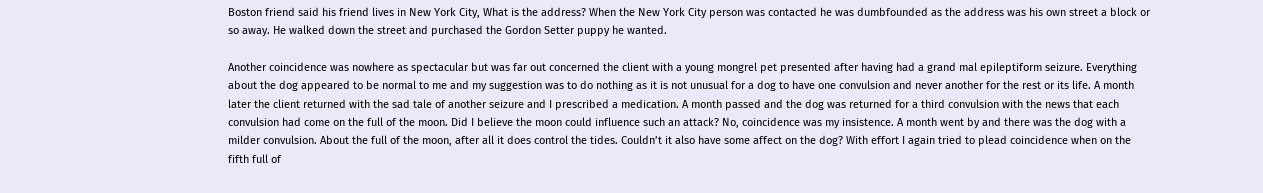Boston friend said his friend lives in New York City, What is the address? When the New York City person was contacted he was dumbfounded as the address was his own street a block or so away. He walked down the street and purchased the Gordon Setter puppy he wanted.

Another coincidence was nowhere as spectacular but was far out concerned the client with a young mongrel pet presented after having had a grand mal epileptiform seizure. Everything about the dog appeared to be normal to me and my suggestion was to do nothing as it is not unusual for a dog to have one convulsion and never another for the rest or its life. A month later the client returned with the sad tale of another seizure and I prescribed a medication. A month passed and the dog was returned for a third convulsion with the news that each convulsion had come on the full of the moon. Did I believe the moon could influence such an attack? No, coincidence was my insistence. A month went by and there was the dog with a milder convulsion. About the full of the moon, after all it does control the tides. Couldn’t it also have some affect on the dog? With effort I again tried to plead coincidence when on the fifth full of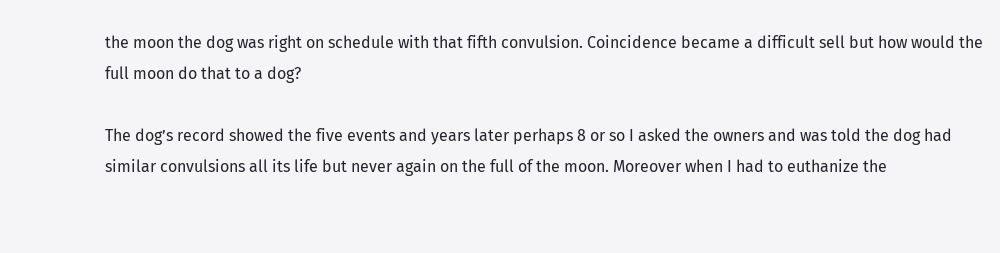the moon the dog was right on schedule with that fifth convulsion. Coincidence became a difficult sell but how would the full moon do that to a dog?

The dog’s record showed the five events and years later perhaps 8 or so I asked the owners and was told the dog had similar convulsions all its life but never again on the full of the moon. Moreover when I had to euthanize the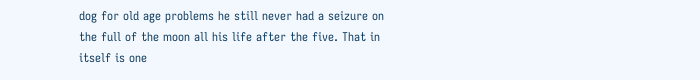dog for old age problems he still never had a seizure on the full of the moon all his life after the five. That in itself is one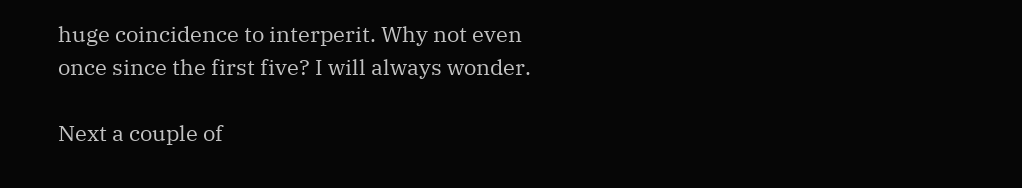huge coincidence to interperit. Why not even once since the first five? I will always wonder.

Next a couple of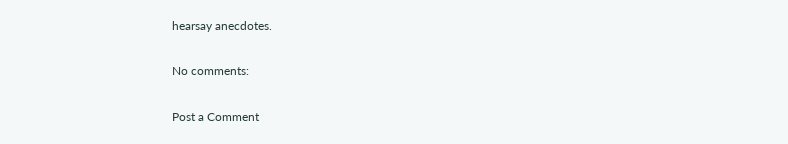hearsay anecdotes.

No comments:

Post a Comment